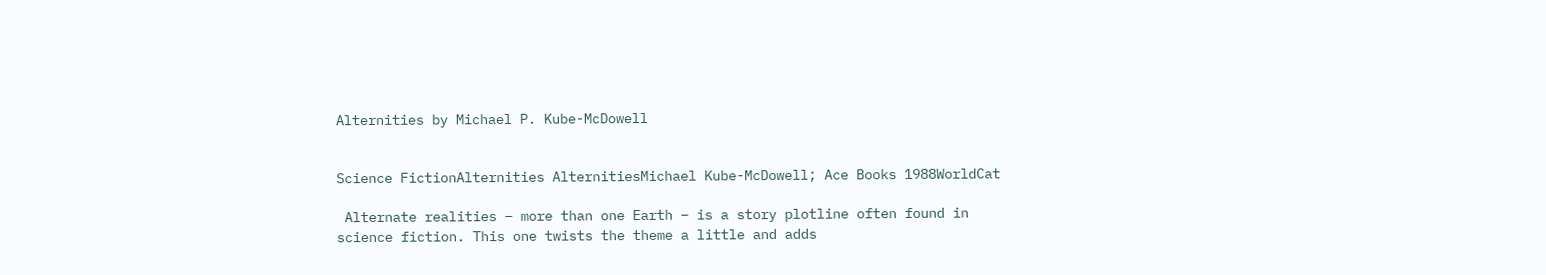Alternities by Michael P. Kube-McDowell


Science FictionAlternities AlternitiesMichael Kube-McDowell; Ace Books 1988WorldCat

 Alternate realities – more than one Earth – is a story plotline often found in science fiction. This one twists the theme a little and adds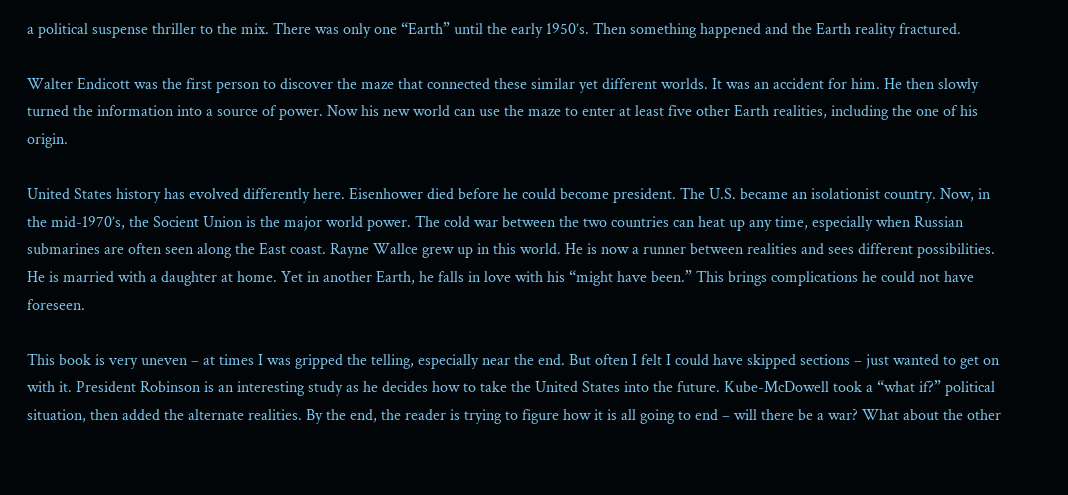a political suspense thriller to the mix. There was only one “Earth” until the early 1950’s. Then something happened and the Earth reality fractured.

Walter Endicott was the first person to discover the maze that connected these similar yet different worlds. It was an accident for him. He then slowly turned the information into a source of power. Now his new world can use the maze to enter at least five other Earth realities, including the one of his origin.

United States history has evolved differently here. Eisenhower died before he could become president. The U.S. became an isolationist country. Now, in the mid-1970’s, the Socient Union is the major world power. The cold war between the two countries can heat up any time, especially when Russian submarines are often seen along the East coast. Rayne Wallce grew up in this world. He is now a runner between realities and sees different possibilities. He is married with a daughter at home. Yet in another Earth, he falls in love with his “might have been.” This brings complications he could not have foreseen.

This book is very uneven – at times I was gripped the telling, especially near the end. But often I felt I could have skipped sections – just wanted to get on with it. President Robinson is an interesting study as he decides how to take the United States into the future. Kube-McDowell took a “what if?” political situation, then added the alternate realities. By the end, the reader is trying to figure how it is all going to end – will there be a war? What about the other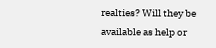realties? Will they be available as help or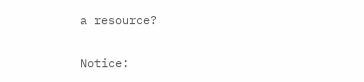a resource?

Notice: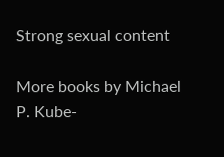Strong sexual content

More books by Michael P. Kube-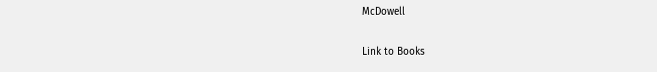McDowell

Link to Books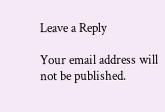Leave a Reply

Your email address will not be published.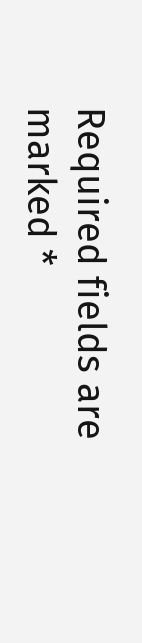Required fields are marked *